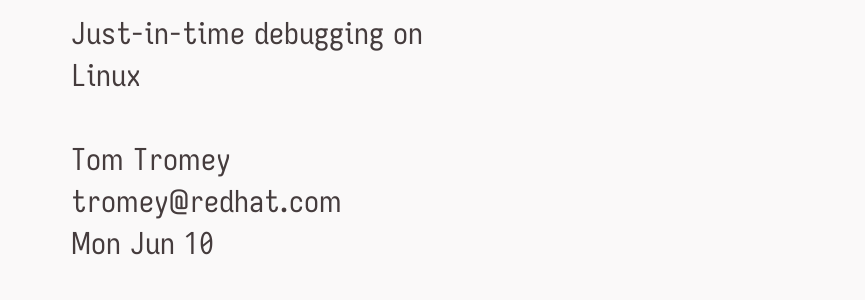Just-in-time debugging on Linux

Tom Tromey tromey@redhat.com
Mon Jun 10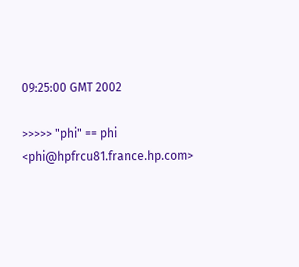09:25:00 GMT 2002

>>>>> "phi" == phi  <phi@hpfrcu81.france.hp.com>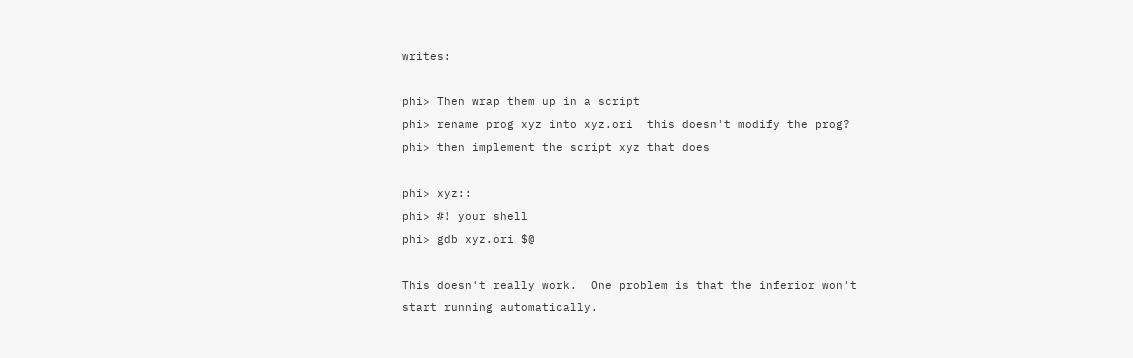writes:

phi> Then wrap them up in a script
phi> rename prog xyz into xyz.ori  this doesn't modify the prog?
phi> then implement the script xyz that does

phi> xyz::
phi> #! your shell
phi> gdb xyz.ori $@

This doesn't really work.  One problem is that the inferior won't
start running automatically.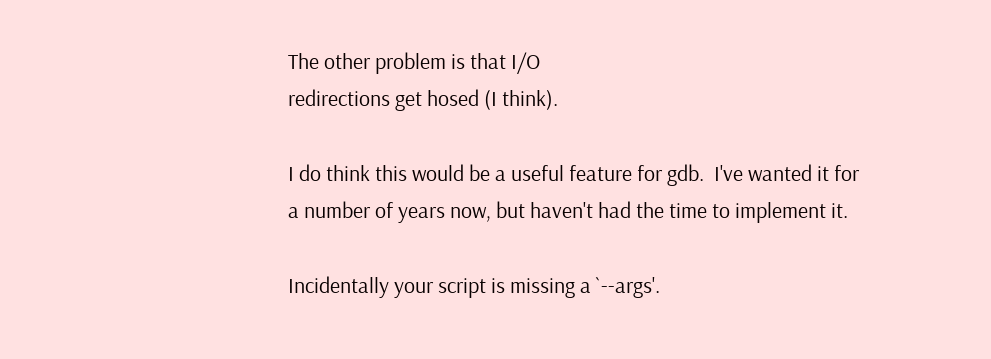The other problem is that I/O
redirections get hosed (I think).

I do think this would be a useful feature for gdb.  I've wanted it for
a number of years now, but haven't had the time to implement it.

Incidentally your script is missing a `--args'.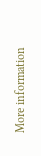More information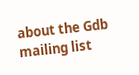about the Gdb mailing list